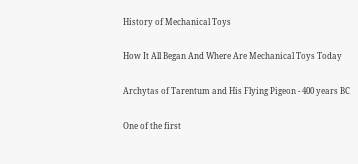History of Mechanical Toys

How It All Began And Where Are Mechanical Toys Today

Archytas of Tarentum and His Flying Pigeon - 400 years BC

One of the first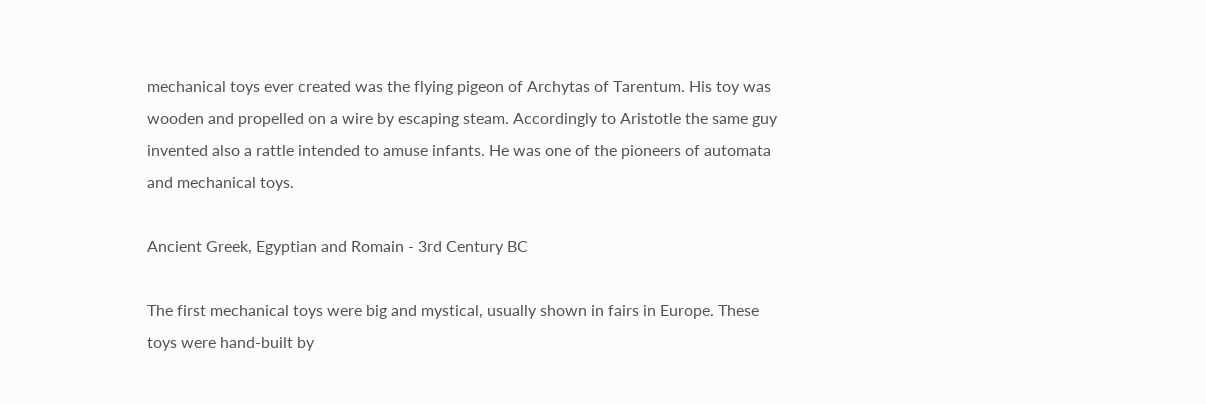mechanical toys ever created was the flying pigeon of Archytas of Tarentum. His toy was wooden and propelled on a wire by escaping steam. Accordingly to Aristotle the same guy invented also a rattle intended to amuse infants. He was one of the pioneers of automata and mechanical toys.

Ancient Greek, Egyptian and Romain - 3rd Century BC

The first mechanical toys were big and mystical, usually shown in fairs in Europe. These toys were hand-built by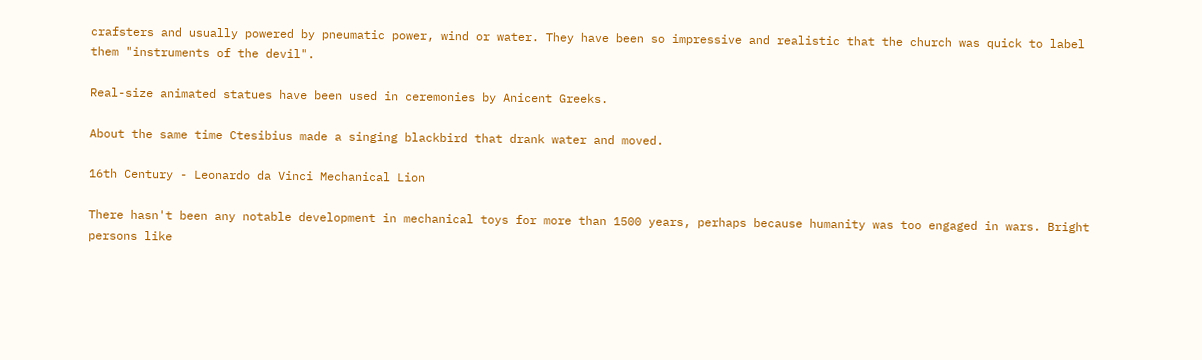crafsters and usually powered by pneumatic power, wind or water. They have been so impressive and realistic that the church was quick to label them "instruments of the devil".

Real-size animated statues have been used in ceremonies by Anicent Greeks.

About the same time Ctesibius made a singing blackbird that drank water and moved.

16th Century - Leonardo da Vinci Mechanical Lion

There hasn't been any notable development in mechanical toys for more than 1500 years, perhaps because humanity was too engaged in wars. Bright persons like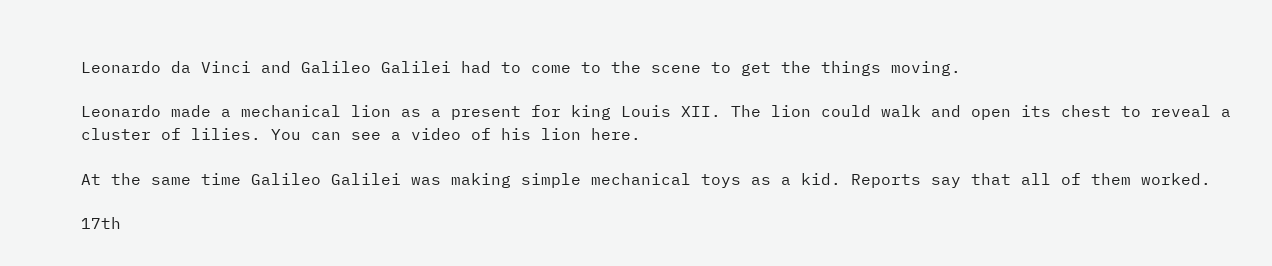Leonardo da Vinci and Galileo Galilei had to come to the scene to get the things moving.

Leonardo made a mechanical lion as a present for king Louis XII. The lion could walk and open its chest to reveal a cluster of lilies. You can see a video of his lion here.

At the same time Galileo Galilei was making simple mechanical toys as a kid. Reports say that all of them worked.

17th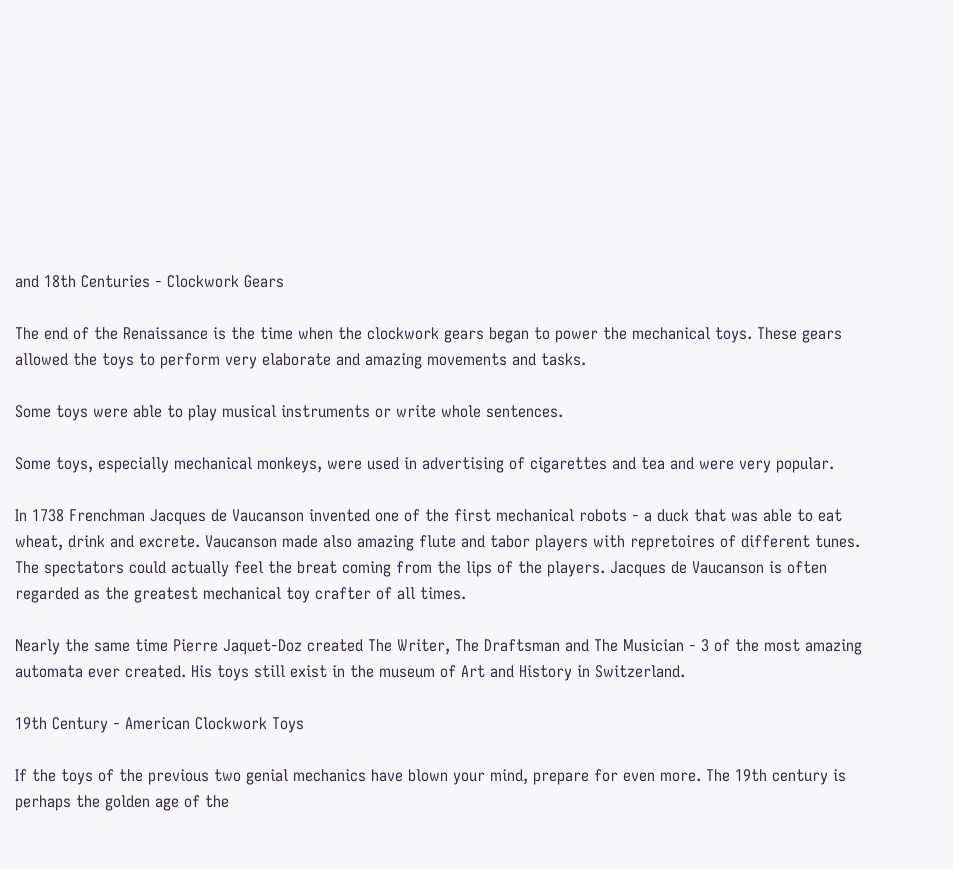and 18th Centuries - Clockwork Gears

The end of the Renaissance is the time when the clockwork gears began to power the mechanical toys. These gears allowed the toys to perform very elaborate and amazing movements and tasks.

Some toys were able to play musical instruments or write whole sentences.

Some toys, especially mechanical monkeys, were used in advertising of cigarettes and tea and were very popular.

In 1738 Frenchman Jacques de Vaucanson invented one of the first mechanical robots - a duck that was able to eat wheat, drink and excrete. Vaucanson made also amazing flute and tabor players with repretoires of different tunes. The spectators could actually feel the breat coming from the lips of the players. Jacques de Vaucanson is often regarded as the greatest mechanical toy crafter of all times.

Nearly the same time Pierre Jaquet-Doz created The Writer, The Draftsman and The Musician - 3 of the most amazing automata ever created. His toys still exist in the museum of Art and History in Switzerland.

19th Century - American Clockwork Toys

If the toys of the previous two genial mechanics have blown your mind, prepare for even more. The 19th century is perhaps the golden age of the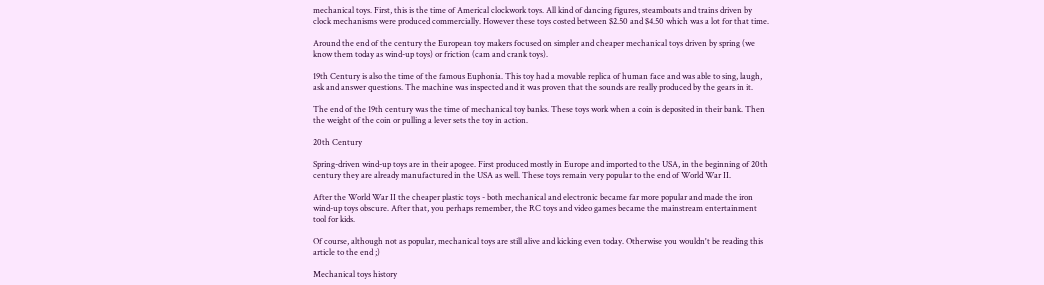mechanical toys. First, this is the time of Americal clockwork toys. All kind of dancing figures, steamboats and trains driven by clock mechanisms were produced commercially. However these toys costed between $2.50 and $4.50 which was a lot for that time.

Around the end of the century the European toy makers focused on simpler and cheaper mechanical toys driven by spring (we know them today as wind-up toys) or friction (cam and crank toys).

19th Century is also the time of the famous Euphonia. This toy had a movable replica of human face and was able to sing, laugh, ask and answer questions. The machine was inspected and it was proven that the sounds are really produced by the gears in it.

The end of the 19th century was the time of mechanical toy banks. These toys work when a coin is deposited in their bank. Then the weight of the coin or pulling a lever sets the toy in action.

20th Century

Spring-driven wind-up toys are in their apogee. First produced mostly in Europe and imported to the USA, in the beginning of 20th century they are already manufactured in the USA as well. These toys remain very popular to the end of World War II.

After the World War II the cheaper plastic toys - both mechanical and electronic became far more popular and made the iron wind-up toys obscure. After that, you perhaps remember, the RC toys and video games became the mainstream entertainment tool for kids.

Of course, although not as popular, mechanical toys are still alive and kicking even today. Otherwise you wouldn't be reading this article to the end ;)

Mechanical toys history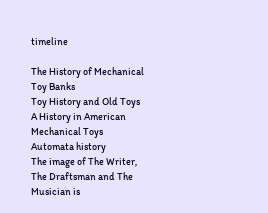timeline

The History of Mechanical Toy Banks
Toy History and Old Toys
A History in American Mechanical Toys
Automata history
The image of The Writer, The Draftsman and The Musician is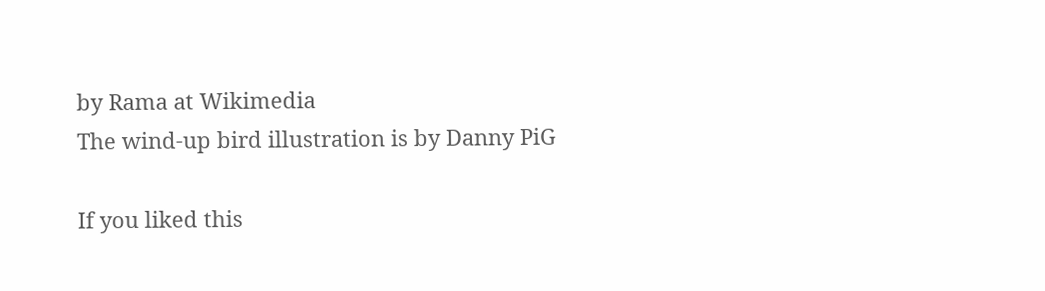by Rama at Wikimedia
The wind-up bird illustration is by Danny PiG

If you liked this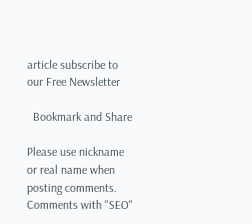article subscribe to our Free Newsletter

  Bookmark and Share

Please use nickname or real name when posting comments. Comments with "SEO"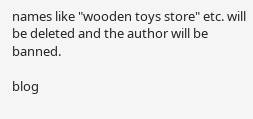names like "wooden toys store" etc. will be deleted and the author will be banned.

blog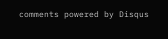comments powered by Disqus